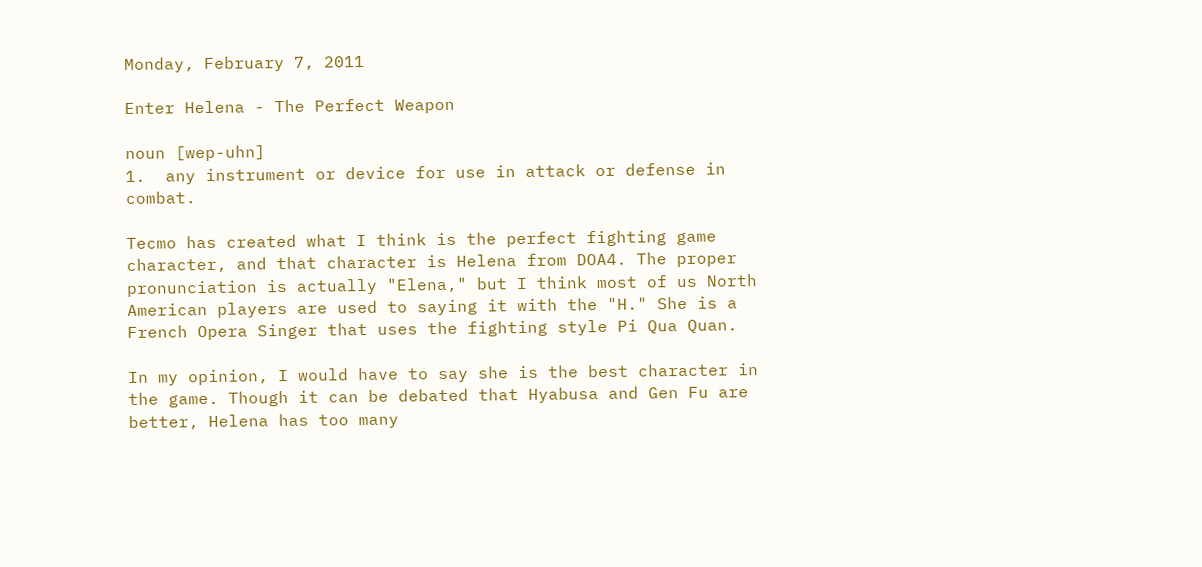Monday, February 7, 2011

Enter Helena - The Perfect Weapon

noun [wep-uhn]
1.  any instrument or device for use in attack or defense in combat.

Tecmo has created what I think is the perfect fighting game character, and that character is Helena from DOA4. The proper pronunciation is actually "Elena," but I think most of us North American players are used to saying it with the "H." She is a French Opera Singer that uses the fighting style Pi Qua Quan.

In my opinion, I would have to say she is the best character in the game. Though it can be debated that Hyabusa and Gen Fu are better, Helena has too many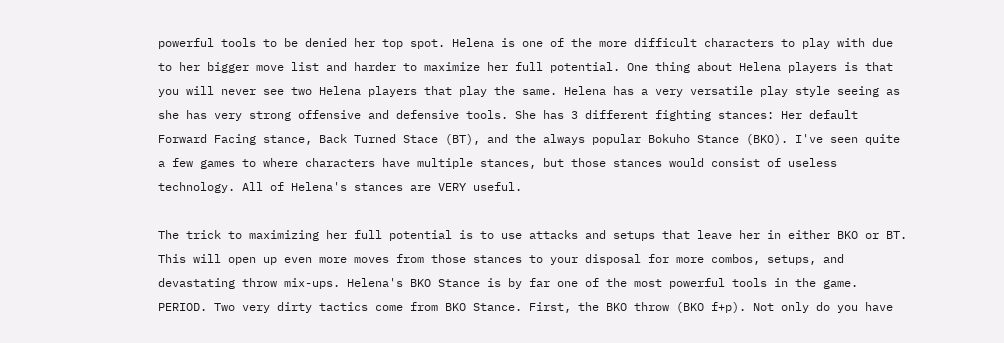powerful tools to be denied her top spot. Helena is one of the more difficult characters to play with due to her bigger move list and harder to maximize her full potential. One thing about Helena players is that you will never see two Helena players that play the same. Helena has a very versatile play style seeing as she has very strong offensive and defensive tools. She has 3 different fighting stances: Her default Forward Facing stance, Back Turned Stace (BT), and the always popular Bokuho Stance (BKO). I've seen quite a few games to where characters have multiple stances, but those stances would consist of useless technology. All of Helena's stances are VERY useful.

The trick to maximizing her full potential is to use attacks and setups that leave her in either BKO or BT. This will open up even more moves from those stances to your disposal for more combos, setups, and devastating throw mix-ups. Helena's BKO Stance is by far one of the most powerful tools in the game. PERIOD. Two very dirty tactics come from BKO Stance. First, the BKO throw (BKO f+p). Not only do you have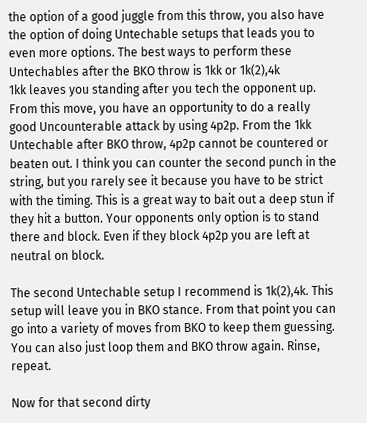the option of a good juggle from this throw, you also have the option of doing Untechable setups that leads you to even more options. The best ways to perform these Untechables after the BKO throw is 1kk or 1k(2),4k
1kk leaves you standing after you tech the opponent up. From this move, you have an opportunity to do a really good Uncounterable attack by using 4p2p. From the 1kk Untechable after BKO throw, 4p2p cannot be countered or beaten out. I think you can counter the second punch in the string, but you rarely see it because you have to be strict with the timing. This is a great way to bait out a deep stun if they hit a button. Your opponents only option is to stand there and block. Even if they block 4p2p you are left at neutral on block.

The second Untechable setup I recommend is 1k(2),4k. This setup will leave you in BKO stance. From that point you can go into a variety of moves from BKO to keep them guessing. You can also just loop them and BKO throw again. Rinse, repeat.

Now for that second dirty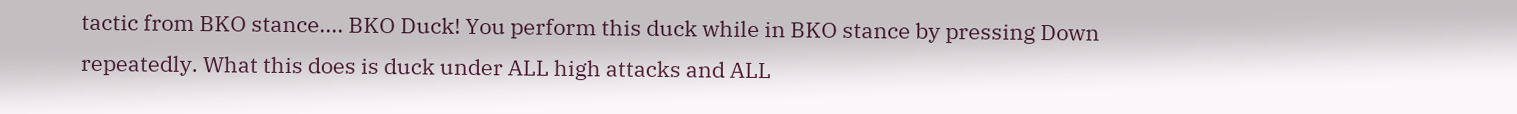tactic from BKO stance.... BKO Duck! You perform this duck while in BKO stance by pressing Down repeatedly. What this does is duck under ALL high attacks and ALL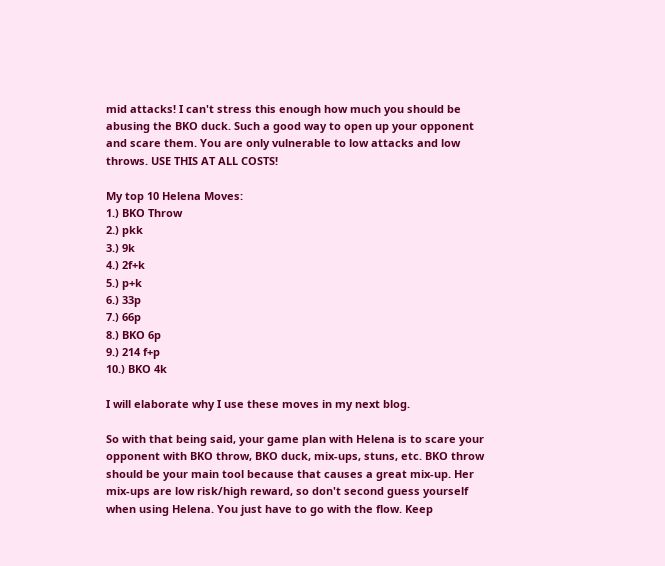mid attacks! I can't stress this enough how much you should be abusing the BKO duck. Such a good way to open up your opponent and scare them. You are only vulnerable to low attacks and low throws. USE THIS AT ALL COSTS!

My top 10 Helena Moves:
1.) BKO Throw
2.) pkk
3.) 9k
4.) 2f+k
5.) p+k
6.) 33p
7.) 66p
8.) BKO 6p
9.) 214 f+p
10.) BKO 4k

I will elaborate why I use these moves in my next blog.

So with that being said, your game plan with Helena is to scare your opponent with BKO throw, BKO duck, mix-ups, stuns, etc. BKO throw should be your main tool because that causes a great mix-up. Her mix-ups are low risk/high reward, so don't second guess yourself when using Helena. You just have to go with the flow. Keep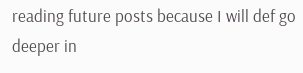reading future posts because I will def go deeper in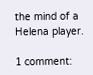the mind of a Helena player.

1 comment: